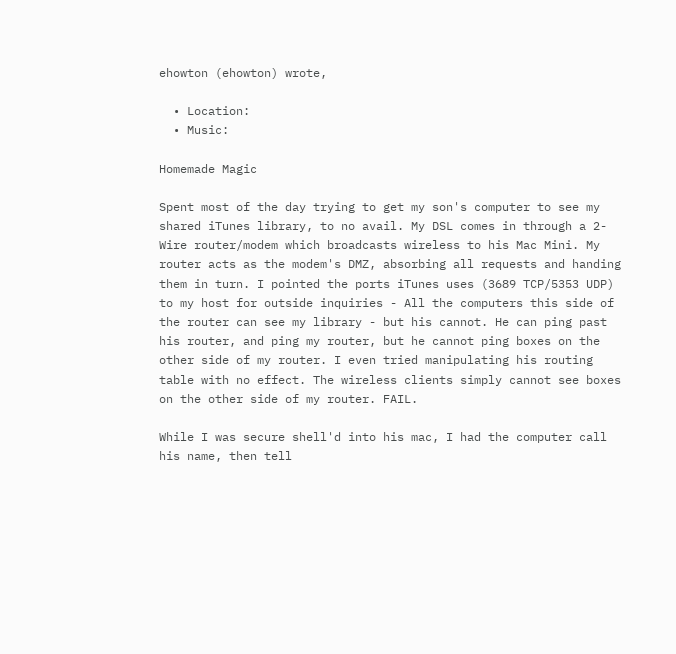ehowton (ehowton) wrote,

  • Location:
  • Music:

Homemade Magic

Spent most of the day trying to get my son's computer to see my shared iTunes library, to no avail. My DSL comes in through a 2-Wire router/modem which broadcasts wireless to his Mac Mini. My router acts as the modem's DMZ, absorbing all requests and handing them in turn. I pointed the ports iTunes uses (3689 TCP/5353 UDP) to my host for outside inquiries - All the computers this side of the router can see my library - but his cannot. He can ping past his router, and ping my router, but he cannot ping boxes on the other side of my router. I even tried manipulating his routing table with no effect. The wireless clients simply cannot see boxes on the other side of my router. FAIL.

While I was secure shell'd into his mac, I had the computer call his name, then tell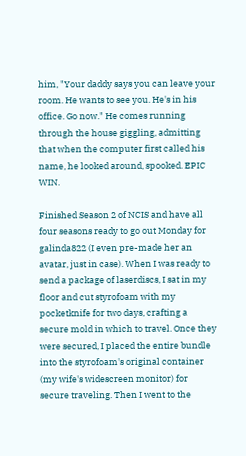him, "Your daddy says you can leave your room. He wants to see you. He's in his office. Go now." He comes running through the house giggling, admitting that when the computer first called his name, he looked around, spooked. EPIC WIN.

Finished Season 2 of NCIS and have all four seasons ready to go out Monday for galinda822 (I even pre-made her an avatar, just in case). When I was ready to send a package of laserdiscs, I sat in my floor and cut styrofoam with my pocketknife for two days, crafting a secure mold in which to travel. Once they were secured, I placed the entire bundle into the styrofoam's original container (my wife's widescreen monitor) for secure traveling. Then I went to the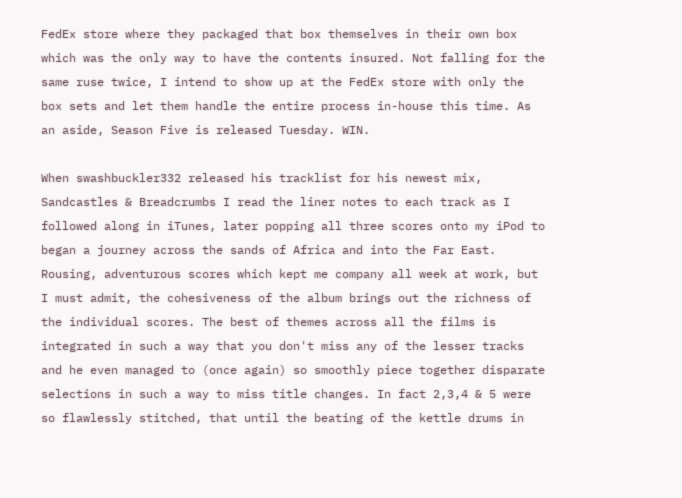FedEx store where they packaged that box themselves in their own box which was the only way to have the contents insured. Not falling for the same ruse twice, I intend to show up at the FedEx store with only the box sets and let them handle the entire process in-house this time. As an aside, Season Five is released Tuesday. WIN.

When swashbuckler332 released his tracklist for his newest mix, Sandcastles & Breadcrumbs I read the liner notes to each track as I followed along in iTunes, later popping all three scores onto my iPod to began a journey across the sands of Africa and into the Far East. Rousing, adventurous scores which kept me company all week at work, but I must admit, the cohesiveness of the album brings out the richness of the individual scores. The best of themes across all the films is integrated in such a way that you don't miss any of the lesser tracks and he even managed to (once again) so smoothly piece together disparate selections in such a way to miss title changes. In fact 2,3,4 & 5 were so flawlessly stitched, that until the beating of the kettle drums in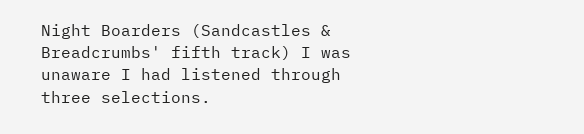Night Boarders (Sandcastles & Breadcrumbs' fifth track) I was unaware I had listened through three selections.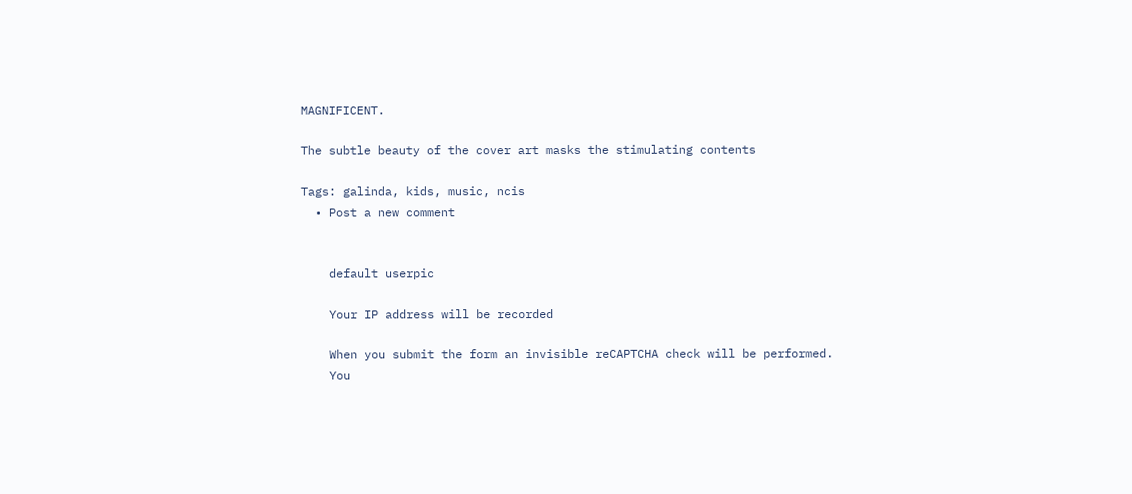MAGNIFICENT.

The subtle beauty of the cover art masks the stimulating contents

Tags: galinda, kids, music, ncis
  • Post a new comment


    default userpic

    Your IP address will be recorded

    When you submit the form an invisible reCAPTCHA check will be performed.
    You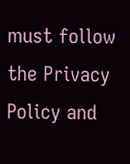must follow the Privacy Policy and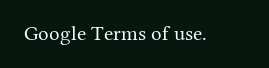Google Terms of use.